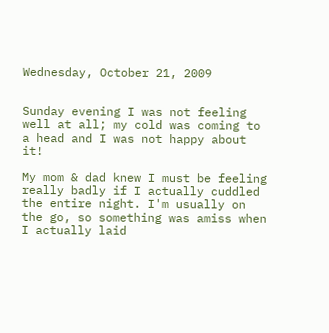Wednesday, October 21, 2009


Sunday evening I was not feeling well at all; my cold was coming to a head and I was not happy about it!

My mom & dad knew I must be feeling really badly if I actually cuddled the entire night. I'm usually on the go, so something was amiss when I actually laid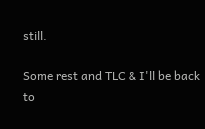still.

Some rest and TLC & I'll be back to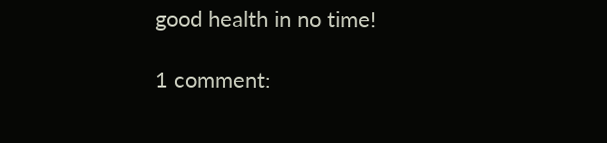good health in no time!

1 comment: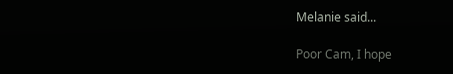Melanie said...

Poor Cam, I hope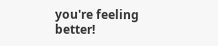you're feeling better!